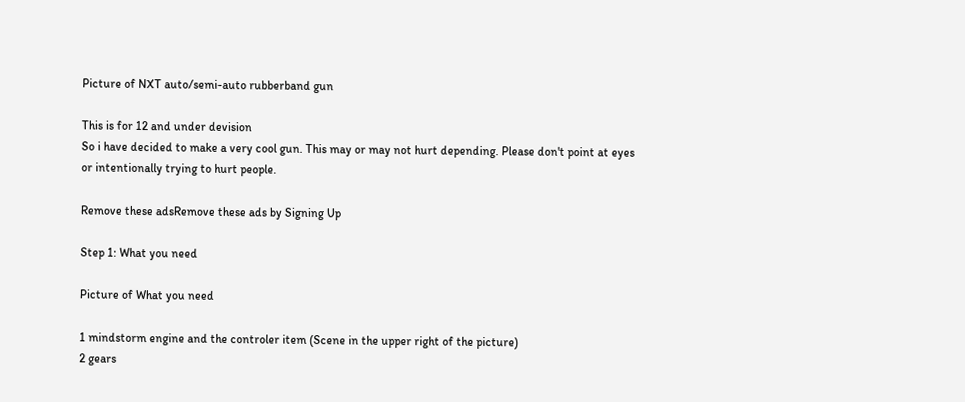Picture of NXT auto/semi-auto rubberband gun

This is for 12 and under devision
So i have decided to make a very cool gun. This may or may not hurt depending. Please don't point at eyes or intentionally trying to hurt people.

Remove these adsRemove these ads by Signing Up

Step 1: What you need

Picture of What you need

1 mindstorm engine and the controler item (Scene in the upper right of the picture)
2 gears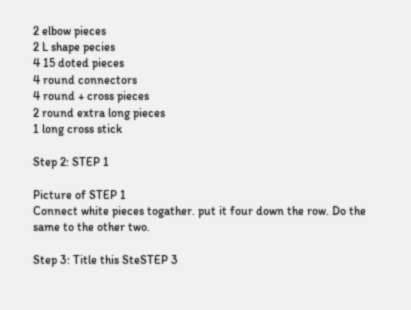2 elbow pieces
2 L shape pecies
4 15 doted pieces
4 round connectors
4 round + cross pieces
2 round extra long pieces
1 long cross stick

Step 2: STEP 1

Picture of STEP 1
Connect white pieces togather. put it four down the row. Do the same to the other two.

Step 3: Title this SteSTEP 3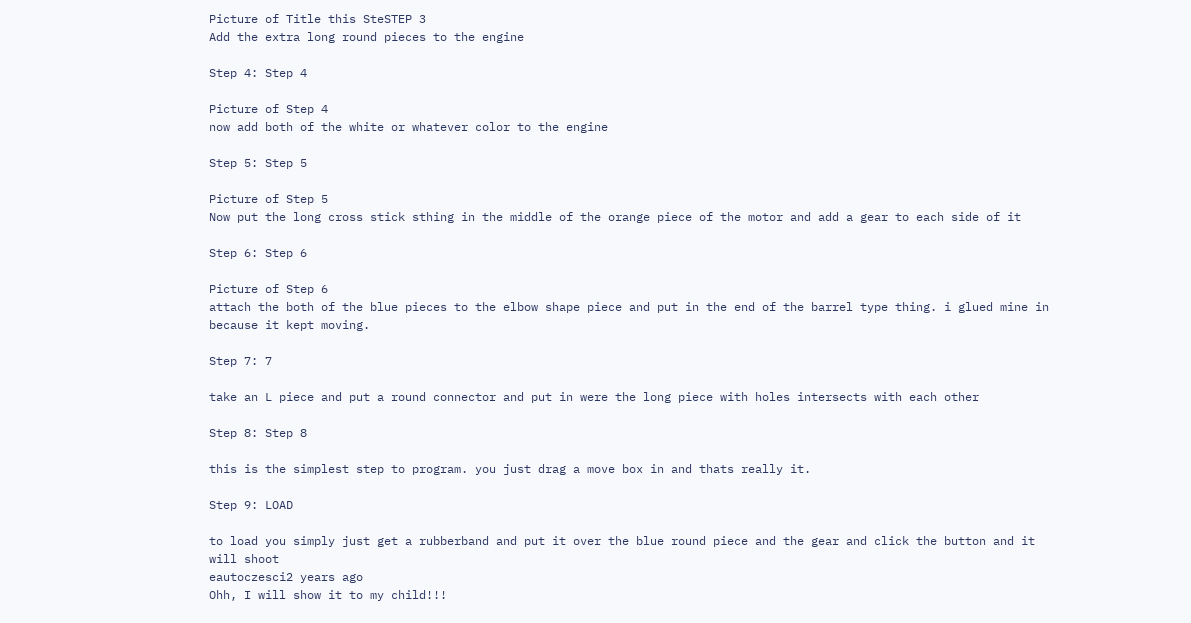Picture of Title this SteSTEP 3
Add the extra long round pieces to the engine

Step 4: Step 4

Picture of Step 4
now add both of the white or whatever color to the engine

Step 5: Step 5

Picture of Step 5
Now put the long cross stick sthing in the middle of the orange piece of the motor and add a gear to each side of it

Step 6: Step 6

Picture of Step 6
attach the both of the blue pieces to the elbow shape piece and put in the end of the barrel type thing. i glued mine in because it kept moving.

Step 7: 7

take an L piece and put a round connector and put in were the long piece with holes intersects with each other

Step 8: Step 8

this is the simplest step to program. you just drag a move box in and thats really it.

Step 9: LOAD

to load you simply just get a rubberband and put it over the blue round piece and the gear and click the button and it will shoot
eautoczesci2 years ago
Ohh, I will show it to my child!!!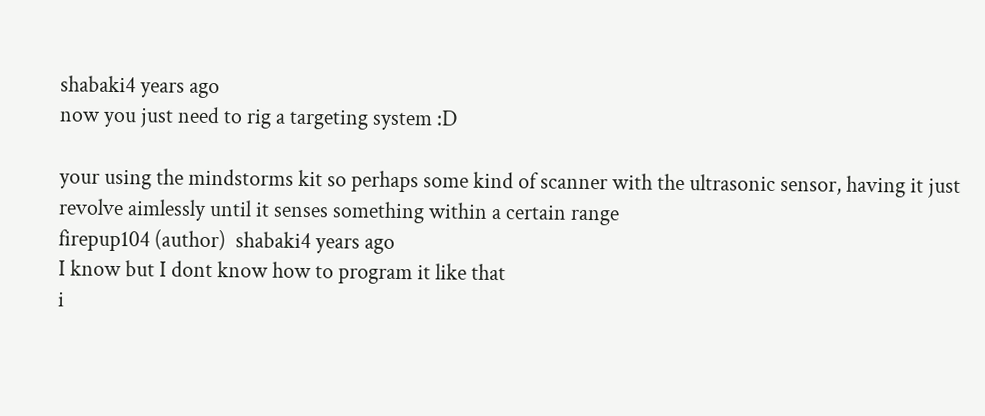shabaki4 years ago
now you just need to rig a targeting system :D

your using the mindstorms kit so perhaps some kind of scanner with the ultrasonic sensor, having it just revolve aimlessly until it senses something within a certain range
firepup104 (author)  shabaki4 years ago
I know but I dont know how to program it like that
i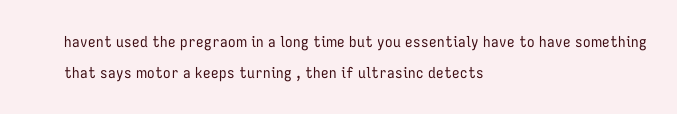havent used the pregraom in a long time but you essentialy have to have something that says motor a keeps turning , then if ultrasinc detects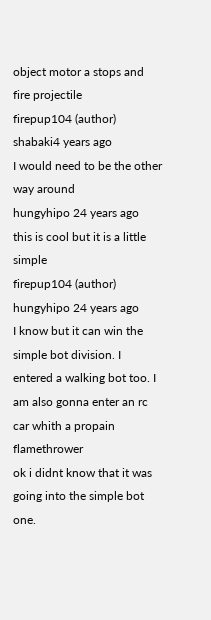object motor a stops and fire projectile
firepup104 (author)  shabaki4 years ago
I would need to be the other way around
hungyhipo 24 years ago
this is cool but it is a little simple
firepup104 (author)  hungyhipo 24 years ago
I know but it can win the simple bot division. I entered a walking bot too. I am also gonna enter an rc car whith a propain flamethrower
ok i didnt know that it was going into the simple bot one.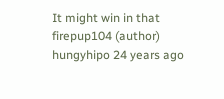It might win in that
firepup104 (author)  hungyhipo 24 years ago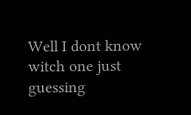Well I dont know witch one just guessing